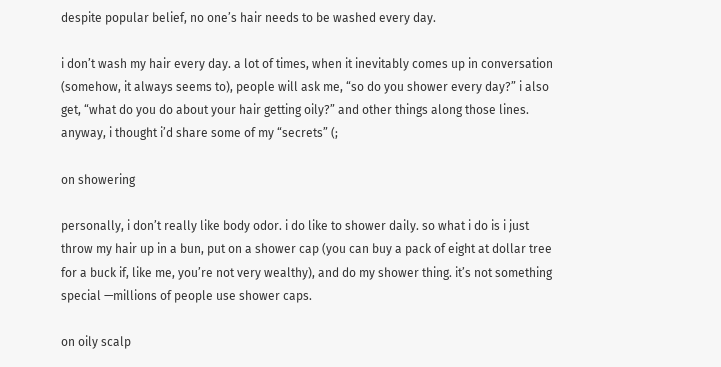despite popular belief, no one’s hair needs to be washed every day.

i don’t wash my hair every day. a lot of times, when it inevitably comes up in conversation (somehow, it always seems to), people will ask me, “so do you shower every day?” i also get, “what do you do about your hair getting oily?” and other things along those lines. anyway, i thought i’d share some of my “secrets” (;

on showering

personally, i don’t really like body odor. i do like to shower daily. so what i do is i just throw my hair up in a bun, put on a shower cap (you can buy a pack of eight at dollar tree for a buck if, like me, you’re not very wealthy), and do my shower thing. it’s not something special —millions of people use shower caps.

on oily scalp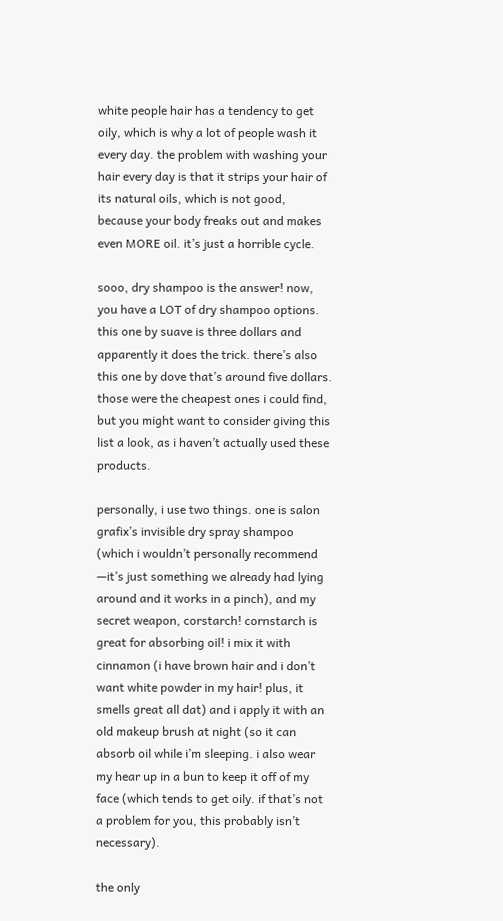white people hair has a tendency to get oily, which is why a lot of people wash it every day. the problem with washing your hair every day is that it strips your hair of its natural oils, which is not good, because your body freaks out and makes even MORE oil. it’s just a horrible cycle.

sooo, dry shampoo is the answer! now, you have a LOT of dry shampoo options. this one by suave is three dollars and apparently it does the trick. there’s also this one by dove that’s around five dollars. those were the cheapest ones i could find, but you might want to consider giving this list a look, as i haven’t actually used these products.

personally, i use two things. one is salon grafix’s invisible dry spray shampoo (which i wouldn’t personally recommend —it’s just something we already had lying around and it works in a pinch), and my secret weapon, corstarch! cornstarch is great for absorbing oil! i mix it with cinnamon (i have brown hair and i don’t want white powder in my hair! plus, it smells great all dat) and i apply it with an old makeup brush at night (so it can absorb oil while i’m sleeping. i also wear my hear up in a bun to keep it off of my face (which tends to get oily. if that’s not a problem for you, this probably isn’t necessary).

the only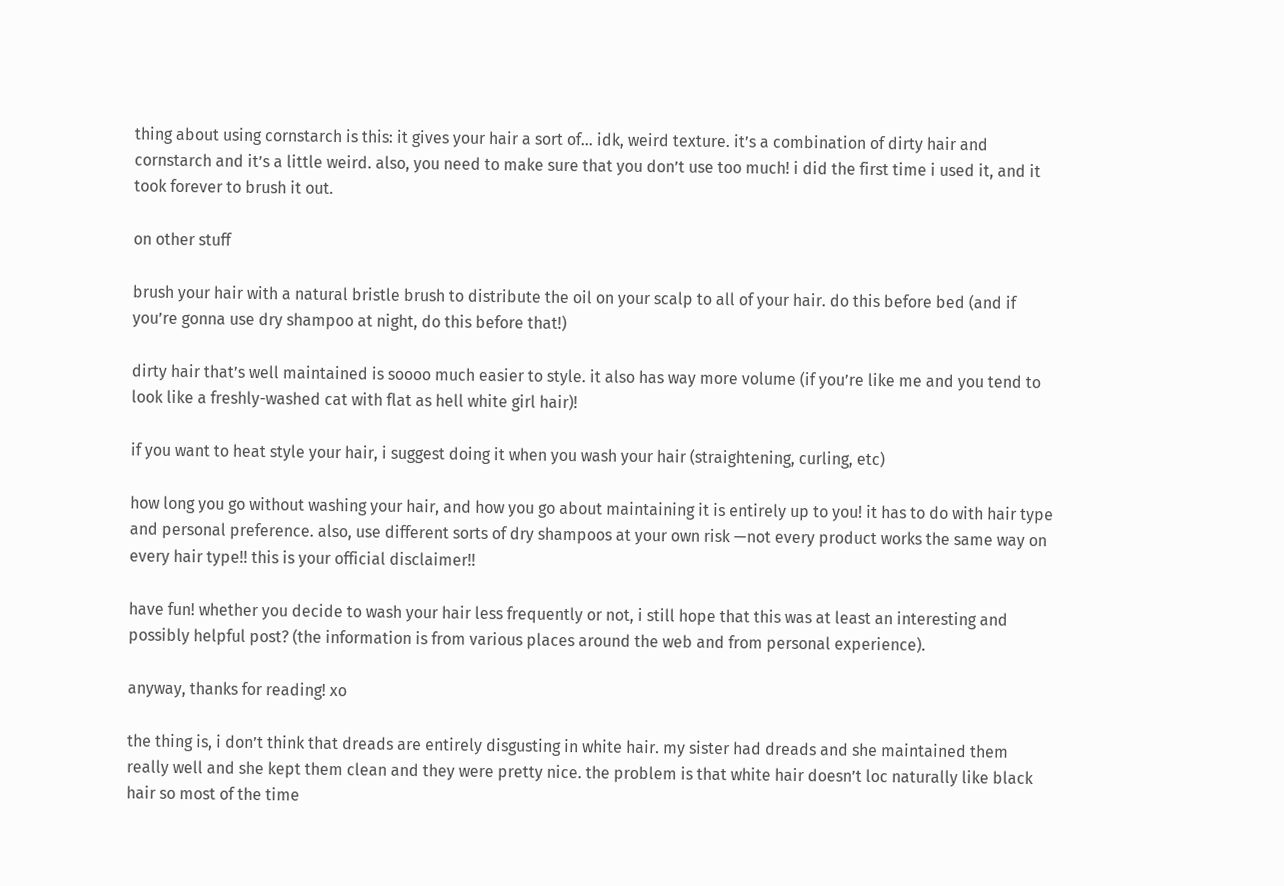thing about using cornstarch is this: it gives your hair a sort of… idk, weird texture. it’s a combination of dirty hair and cornstarch and it’s a little weird. also, you need to make sure that you don’t use too much! i did the first time i used it, and it took forever to brush it out.

on other stuff

brush your hair with a natural bristle brush to distribute the oil on your scalp to all of your hair. do this before bed (and if you’re gonna use dry shampoo at night, do this before that!)

dirty hair that’s well maintained is soooo much easier to style. it also has way more volume (if you’re like me and you tend to look like a freshly-washed cat with flat as hell white girl hair)!

if you want to heat style your hair, i suggest doing it when you wash your hair (straightening, curling, etc)

how long you go without washing your hair, and how you go about maintaining it is entirely up to you! it has to do with hair type and personal preference. also, use different sorts of dry shampoos at your own risk —not every product works the same way on every hair type!! this is your official disclaimer!!

have fun! whether you decide to wash your hair less frequently or not, i still hope that this was at least an interesting and possibly helpful post? (the information is from various places around the web and from personal experience).

anyway, thanks for reading! xo

the thing is, i don’t think that dreads are entirely disgusting in white hair. my sister had dreads and she maintained them really well and she kept them clean and they were pretty nice. the problem is that white hair doesn’t loc naturally like black hair so most of the time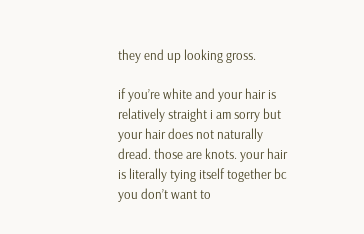they end up looking gross.

if you’re white and your hair is relatively straight i am sorry but your hair does not naturally dread. those are knots. your hair is literally tying itself together bc you don’t want to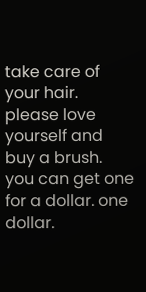take care of your hair. please love yourself and buy a brush. you can get one for a dollar. one dollar.